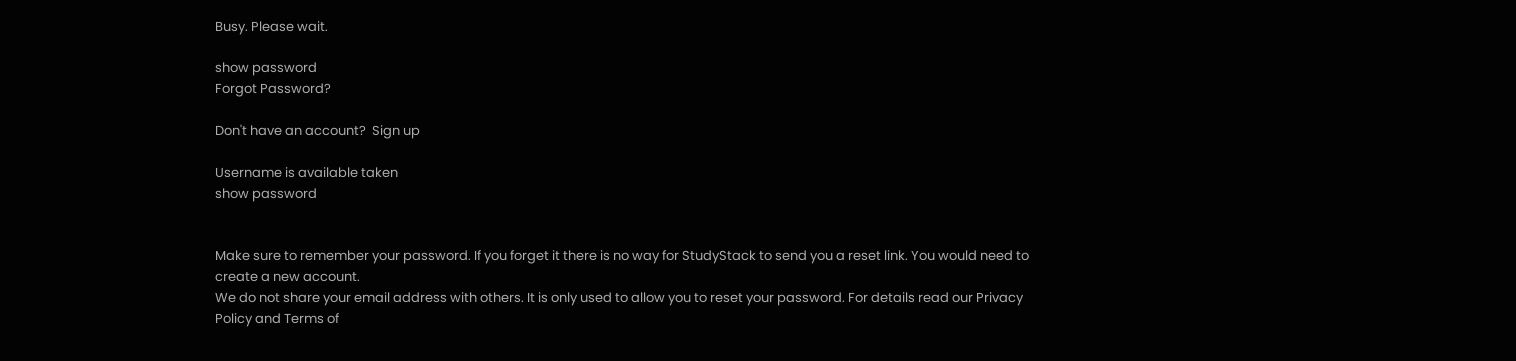Busy. Please wait.

show password
Forgot Password?

Don't have an account?  Sign up

Username is available taken
show password


Make sure to remember your password. If you forget it there is no way for StudyStack to send you a reset link. You would need to create a new account.
We do not share your email address with others. It is only used to allow you to reset your password. For details read our Privacy Policy and Terms of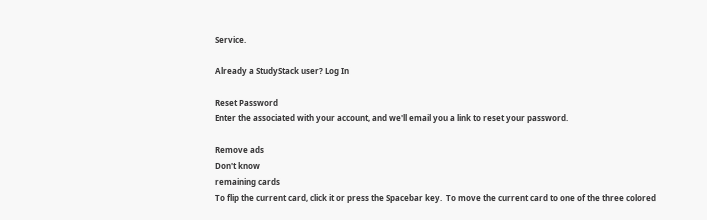Service.

Already a StudyStack user? Log In

Reset Password
Enter the associated with your account, and we'll email you a link to reset your password.

Remove ads
Don't know
remaining cards
To flip the current card, click it or press the Spacebar key.  To move the current card to one of the three colored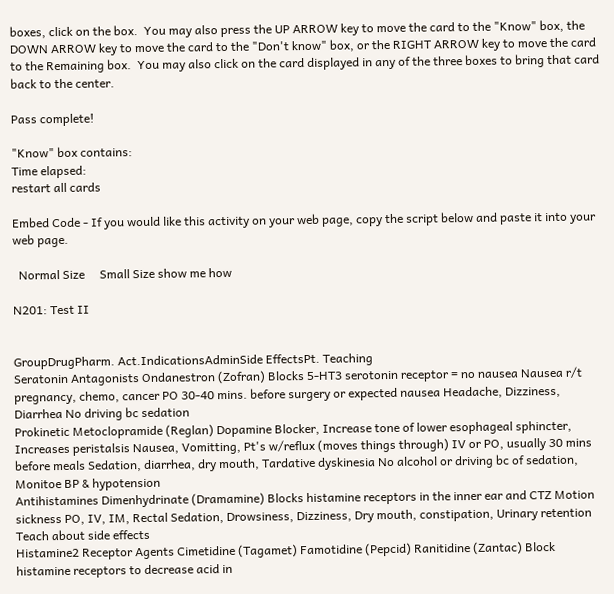boxes, click on the box.  You may also press the UP ARROW key to move the card to the "Know" box, the DOWN ARROW key to move the card to the "Don't know" box, or the RIGHT ARROW key to move the card to the Remaining box.  You may also click on the card displayed in any of the three boxes to bring that card back to the center.

Pass complete!

"Know" box contains:
Time elapsed:
restart all cards

Embed Code - If you would like this activity on your web page, copy the script below and paste it into your web page.

  Normal Size     Small Size show me how

N201: Test II


GroupDrugPharm. Act.IndicationsAdminSide EffectsPt. Teaching
Seratonin Antagonists Ondanestron (Zofran) Blocks 5-HT3 serotonin receptor = no nausea Nausea r/t pregnancy, chemo, cancer PO 30-40 mins. before surgery or expected nausea Headache, Dizziness, Diarrhea No driving bc sedation
Prokinetic Metoclopramide (Reglan) Dopamine Blocker, Increase tone of lower esophageal sphincter, Increases peristalsis Nausea, Vomitting, Pt's w/reflux (moves things through) IV or PO, usually 30 mins before meals Sedation, diarrhea, dry mouth, Tardative dyskinesia No alcohol or driving bc of sedation, Monitoe BP & hypotension
Antihistamines Dimenhydrinate (Dramamine) Blocks histamine receptors in the inner ear and CTZ Motion sickness PO, IV, IM, Rectal Sedation, Drowsiness, Dizziness, Dry mouth, constipation, Urinary retention Teach about side effects
Histamine2 Receptor Agents Cimetidine (Tagamet) Famotidine (Pepcid) Ranitidine (Zantac) Block histamine receptors to decrease acid in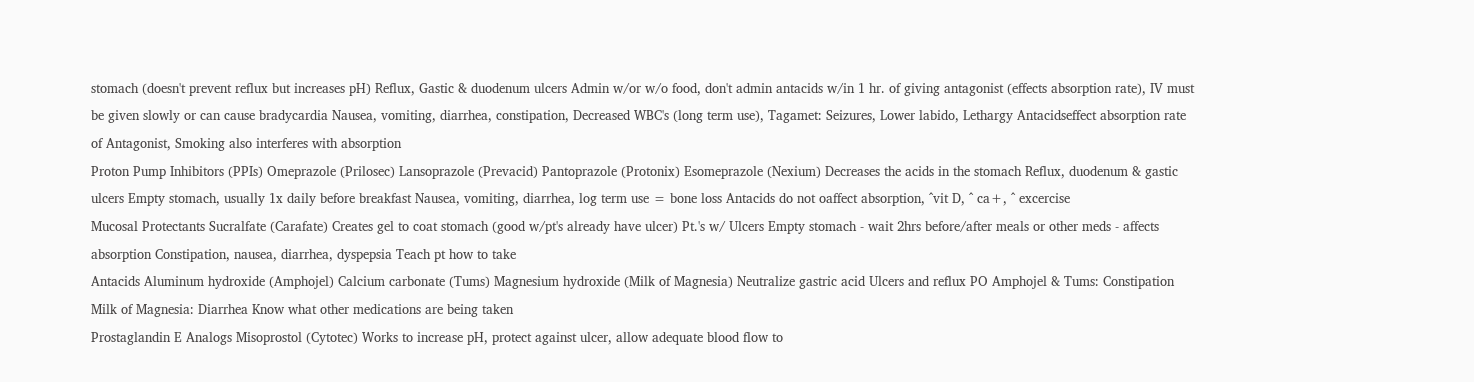stomach (doesn't prevent reflux but increases pH) Reflux, Gastic & duodenum ulcers Admin w/or w/o food, don't admin antacids w/in 1 hr. of giving antagonist (effects absorption rate), IV must be given slowly or can cause bradycardia Nausea, vomiting, diarrhea, constipation, Decreased WBC's (long term use), Tagamet: Seizures, Lower labido, Lethargy Antacidseffect absorption rate of Antagonist, Smoking also interferes with absorption
Proton Pump Inhibitors (PPIs) Omeprazole (Prilosec) Lansoprazole (Prevacid) Pantoprazole (Protonix) Esomeprazole (Nexium) Decreases the acids in the stomach Reflux, duodenum & gastic ulcers Empty stomach, usually 1x daily before breakfast Nausea, vomiting, diarrhea, log term use = bone loss Antacids do not oaffect absorption, ^vit D, ^ ca+, ^ excercise
Mucosal Protectants Sucralfate (Carafate) Creates gel to coat stomach (good w/pt's already have ulcer) Pt.'s w/ Ulcers Empty stomach - wait 2hrs before/after meals or other meds - affects absorption Constipation, nausea, diarrhea, dyspepsia Teach pt how to take
Antacids Aluminum hydroxide (Amphojel) Calcium carbonate (Tums) Magnesium hydroxide (Milk of Magnesia) Neutralize gastric acid Ulcers and reflux PO Amphojel & Tums: Constipation Milk of Magnesia: Diarrhea Know what other medications are being taken
Prostaglandin E Analogs Misoprostol (Cytotec) Works to increase pH, protect against ulcer, allow adequate blood flow to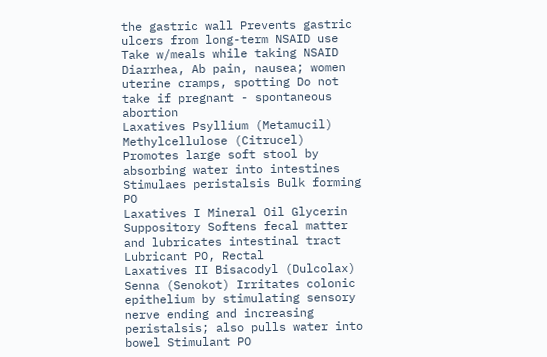the gastric wall Prevents gastric ulcers from long-term NSAID use Take w/meals while taking NSAID Diarrhea, Ab pain, nausea; women uterine cramps, spotting Do not take if pregnant - spontaneous abortion
Laxatives Psyllium (Metamucil) Methylcellulose (Citrucel) Promotes large soft stool by absorbing water into intestines Stimulaes peristalsis Bulk forming PO
Laxatives I Mineral Oil Glycerin Suppository Softens fecal matter and lubricates intestinal tract Lubricant PO, Rectal
Laxatives II Bisacodyl (Dulcolax) Senna (Senokot) Irritates colonic epithelium by stimulating sensory nerve ending and increasing peristalsis; also pulls water into bowel Stimulant PO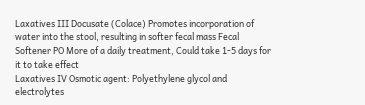Laxatives III Docusate (Colace) Promotes incorporation of water into the stool, resulting in softer fecal mass Fecal Softener PO More of a daily treatment, Could take 1-5 days for it to take effect
Laxatives IV Osmotic agent: Polyethylene glycol and electrolytes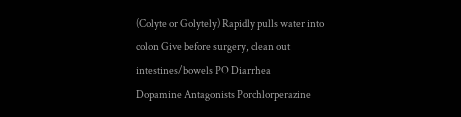(Colyte or Golytely) Rapidly pulls water into colon Give before surgery, clean out intestines/bowels PO Diarrhea
Dopamine Antagonists Porchlorperazine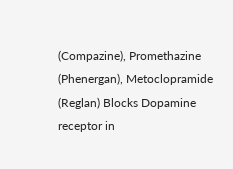(Compazine), Promethazine (Phenergan), Metoclopramide (Reglan) Blocks Dopamine receptor in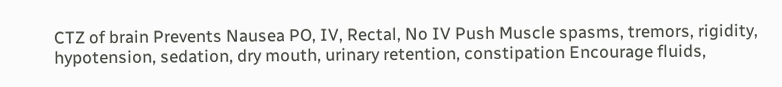CTZ of brain Prevents Nausea PO, IV, Rectal, No IV Push Muscle spasms, tremors, rigidity, hypotension, sedation, dry mouth, urinary retention, constipation Encourage fluids,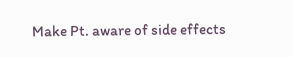Make Pt. aware of side effects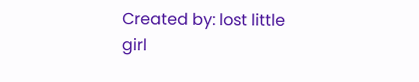Created by: lost little girl